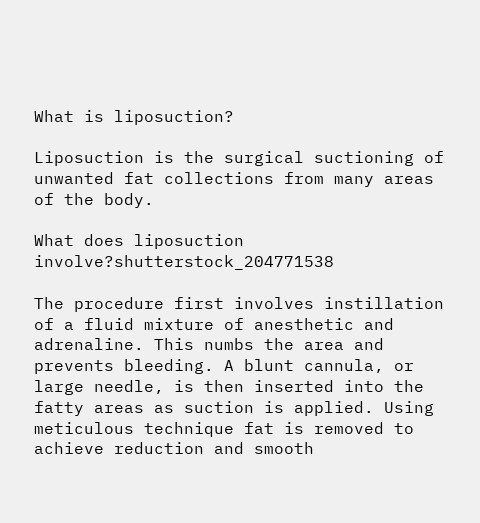What is liposuction?

Liposuction is the surgical suctioning of unwanted fat collections from many areas of the body.

What does liposuction involve?shutterstock_204771538

The procedure first involves instillation of a fluid mixture of anesthetic and adrenaline. This numbs the area and prevents bleeding. A blunt cannula, or large needle, is then inserted into the fatty areas as suction is applied. Using meticulous technique fat is removed to achieve reduction and smooth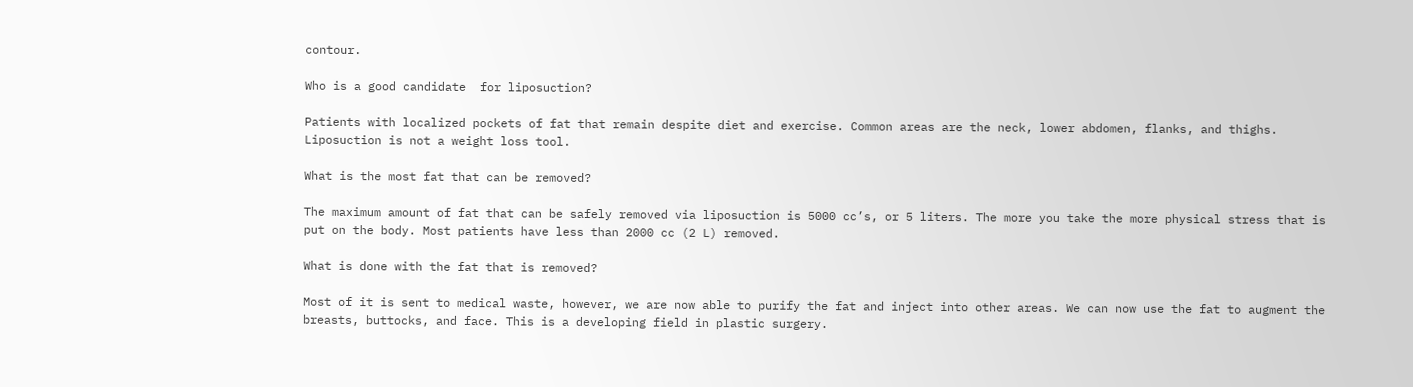contour.

Who is a good candidate  for liposuction?

Patients with localized pockets of fat that remain despite diet and exercise. Common areas are the neck, lower abdomen, flanks, and thighs. Liposuction is not a weight loss tool.

What is the most fat that can be removed?

The maximum amount of fat that can be safely removed via liposuction is 5000 cc’s, or 5 liters. The more you take the more physical stress that is put on the body. Most patients have less than 2000 cc (2 L) removed.

What is done with the fat that is removed?

Most of it is sent to medical waste, however, we are now able to purify the fat and inject into other areas. We can now use the fat to augment the breasts, buttocks, and face. This is a developing field in plastic surgery.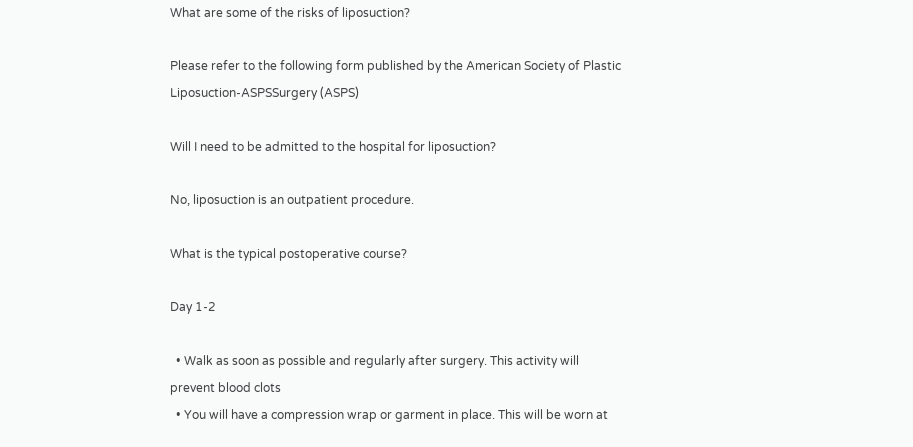What are some of the risks of liposuction?

Please refer to the following form published by the American Society of Plastic Liposuction-ASPSSurgery (ASPS)

Will I need to be admitted to the hospital for liposuction?

No, liposuction is an outpatient procedure.

What is the typical postoperative course?

Day 1-2

  • Walk as soon as possible and regularly after surgery. This activity will prevent blood clots
  • You will have a compression wrap or garment in place. This will be worn at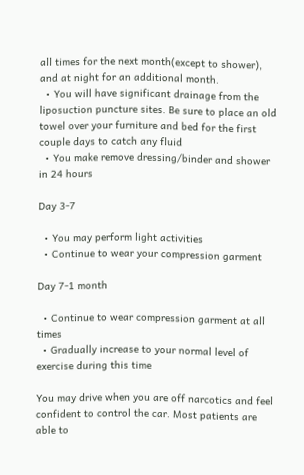all times for the next month(except to shower), and at night for an additional month.
  • You will have significant drainage from the liposuction puncture sites. Be sure to place an old towel over your furniture and bed for the first couple days to catch any fluid
  • You make remove dressing/binder and shower in 24 hours

Day 3-7

  • You may perform light activities
  • Continue to wear your compression garment

Day 7-1 month

  • Continue to wear compression garment at all times
  • Gradually increase to your normal level of exercise during this time

You may drive when you are off narcotics and feel confident to control the car. Most patients are able to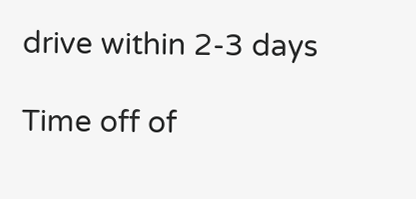drive within 2-3 days

Time off of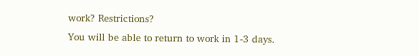work? Restrictions?
You will be able to return to work in 1-3 days.